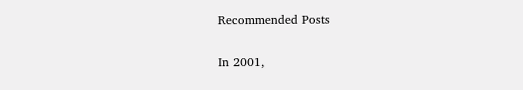Recommended Posts

In 2001,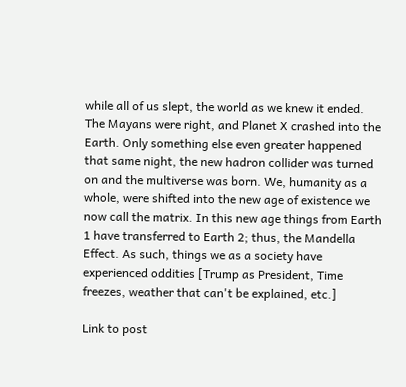while all of us slept, the world as we knew it ended. The Mayans were right, and Planet X crashed into the Earth. Only something else even greater happened that same night, the new hadron collider was turned on and the multiverse was born. We, humanity as a whole, were shifted into the new age of existence we now call the matrix. In this new age things from Earth 1 have transferred to Earth 2; thus, the Mandella Effect. As such, things we as a society have experienced oddities [Trump as President, Time freezes, weather that can't be explained, etc.]

Link to post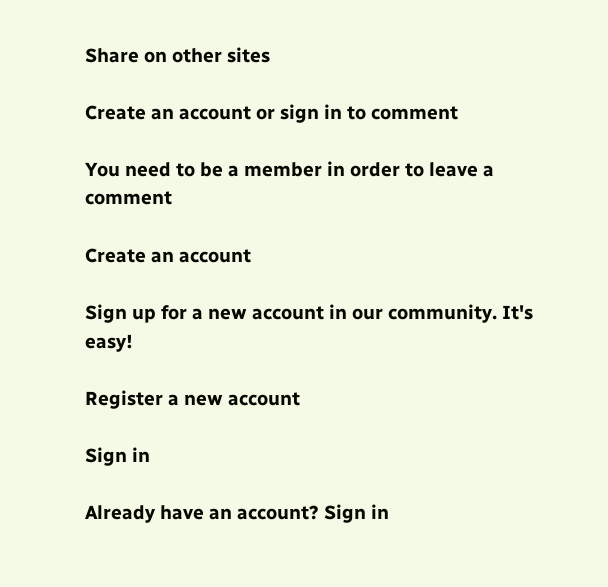Share on other sites

Create an account or sign in to comment

You need to be a member in order to leave a comment

Create an account

Sign up for a new account in our community. It's easy!

Register a new account

Sign in

Already have an account? Sign in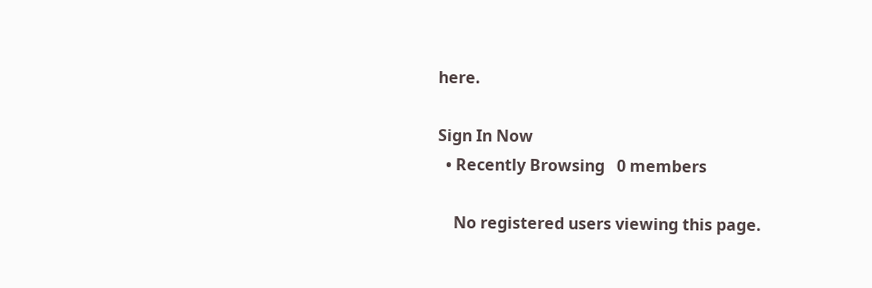here.

Sign In Now
  • Recently Browsing   0 members

    No registered users viewing this page.